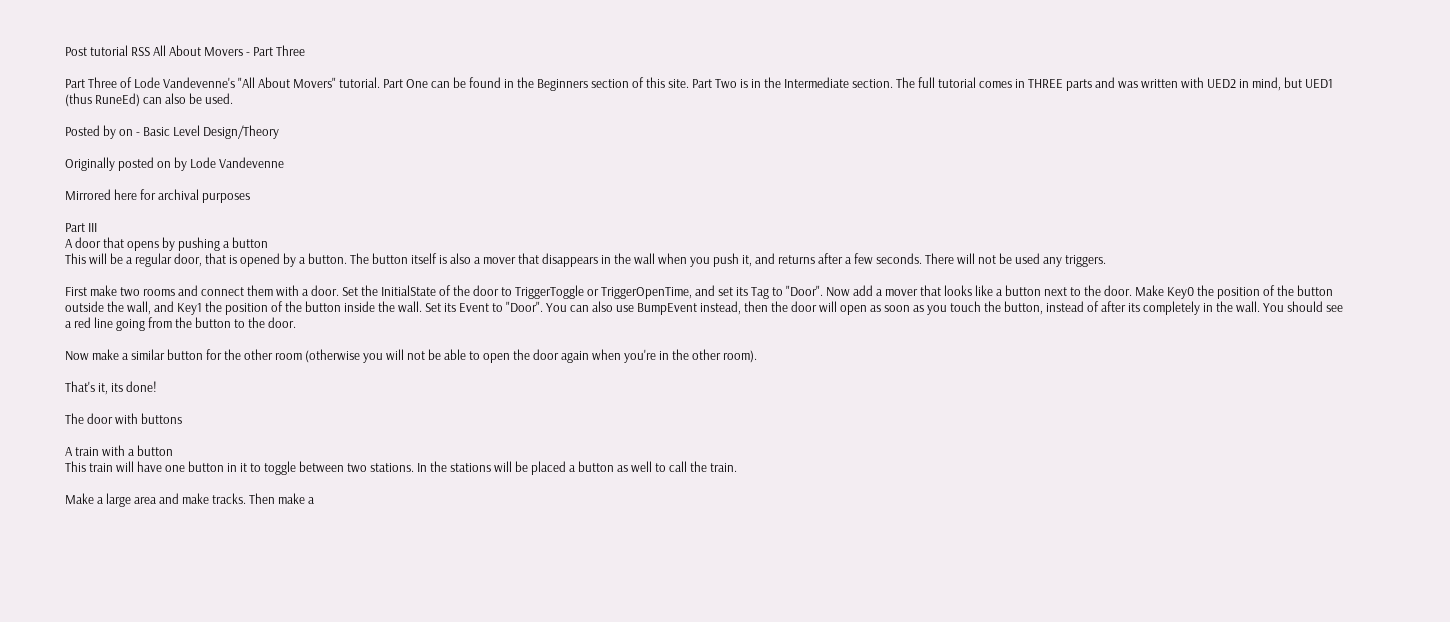Post tutorial RSS All About Movers - Part Three

Part Three of Lode Vandevenne's "All About Movers" tutorial. Part One can be found in the Beginners section of this site. Part Two is in the Intermediate section. The full tutorial comes in THREE parts and was written with UED2 in mind, but UED1 (thus RuneEd) can also be used.

Posted by on - Basic Level Design/Theory

Originally posted on by Lode Vandevenne

Mirrored here for archival purposes

Part III
A door that opens by pushing a button
This will be a regular door, that is opened by a button. The button itself is also a mover that disappears in the wall when you push it, and returns after a few seconds. There will not be used any triggers.

First make two rooms and connect them with a door. Set the InitialState of the door to TriggerToggle or TriggerOpenTime, and set its Tag to "Door". Now add a mover that looks like a button next to the door. Make Key0 the position of the button outside the wall, and Key1 the position of the button inside the wall. Set its Event to "Door". You can also use BumpEvent instead, then the door will open as soon as you touch the button, instead of after its completely in the wall. You should see a red line going from the button to the door.

Now make a similar button for the other room (otherwise you will not be able to open the door again when you're in the other room).

That's it, its done!

The door with buttons

A train with a button
This train will have one button in it to toggle between two stations. In the stations will be placed a button as well to call the train.

Make a large area and make tracks. Then make a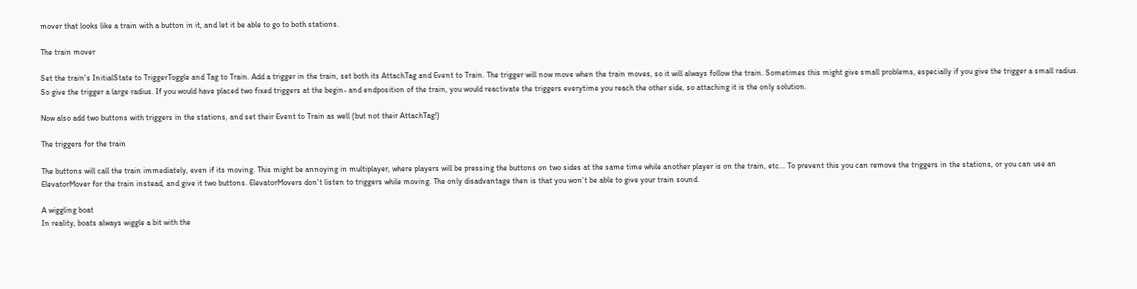mover that looks like a train with a button in it, and let it be able to go to both stations.

The train mover

Set the train's InitialState to TriggerToggle and Tag to Train. Add a trigger in the train, set both its AttachTag and Event to Train. The trigger will now move when the train moves, so it will always follow the train. Sometimes this might give small problems, especially if you give the trigger a small radius. So give the trigger a large radius. If you would have placed two fixed triggers at the begin- and endposition of the train, you would reactivate the triggers everytime you reach the other side, so attaching it is the only solution.

Now also add two buttons with triggers in the stations, and set their Event to Train as well (but not their AttachTag!)

The triggers for the train

The buttons will call the train immediately, even if its moving. This might be annoying in multiplayer, where players will be pressing the buttons on two sides at the same time while another player is on the train, etc... To prevent this you can remove the triggers in the stations, or you can use an ElevatorMover for the train instead, and give it two buttons. ElevatorMovers don't listen to triggers while moving. The only disadvantage then is that you won't be able to give your train sound.

A wiggling boat
In reality, boats always wiggle a bit with the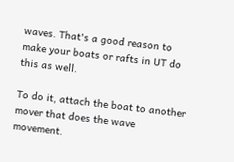waves. That's a good reason to make your boats or rafts in UT do this as well.

To do it, attach the boat to another mover that does the wave movement.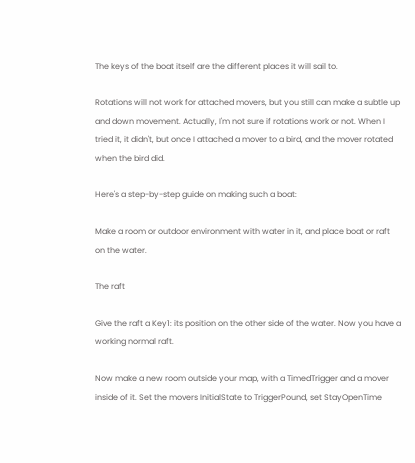The keys of the boat itself are the different places it will sail to.

Rotations will not work for attached movers, but you still can make a subtle up and down movement. Actually, I'm not sure if rotations work or not. When I tried it, it didn't, but once I attached a mover to a bird, and the mover rotated when the bird did.

Here's a step-by-step guide on making such a boat:

Make a room or outdoor environment with water in it, and place boat or raft on the water.

The raft

Give the raft a Key1: its position on the other side of the water. Now you have a working normal raft.

Now make a new room outside your map, with a TimedTrigger and a mover inside of it. Set the movers InitialState to TriggerPound, set StayOpenTime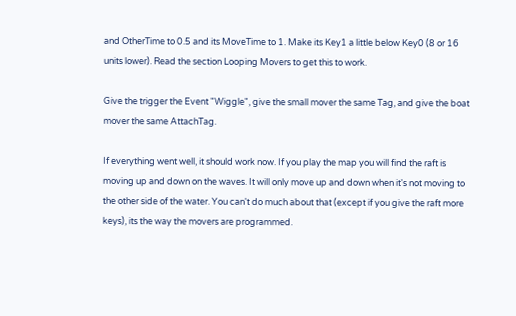and OtherTime to 0.5 and its MoveTime to 1. Make its Key1 a little below Key0 (8 or 16 units lower). Read the section Looping Movers to get this to work.

Give the trigger the Event "Wiggle", give the small mover the same Tag, and give the boat mover the same AttachTag.

If everything went well, it should work now. If you play the map you will find the raft is moving up and down on the waves. It will only move up and down when it's not moving to the other side of the water. You can't do much about that (except if you give the raft more keys), its the way the movers are programmed.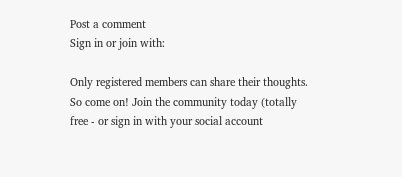Post a comment
Sign in or join with:

Only registered members can share their thoughts. So come on! Join the community today (totally free - or sign in with your social account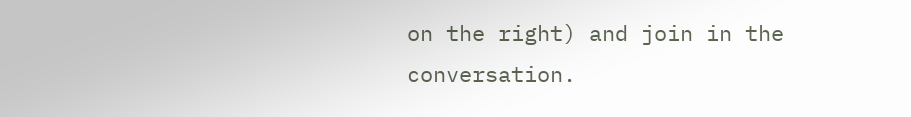on the right) and join in the conversation.